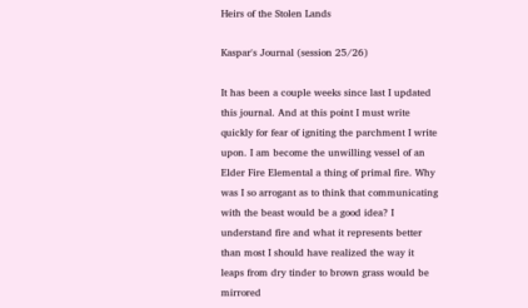Heirs of the Stolen Lands

Kaspar's Journal (session 25/26)

It has been a couple weeks since last I updated this journal. And at this point I must write quickly for fear of igniting the parchment I write upon. I am become the unwilling vessel of an Elder Fire Elemental a thing of primal fire. Why was I so arrogant as to think that communicating with the beast would be a good idea? I understand fire and what it represents better than most I should have realized the way it leaps from dry tinder to brown grass would be mirrored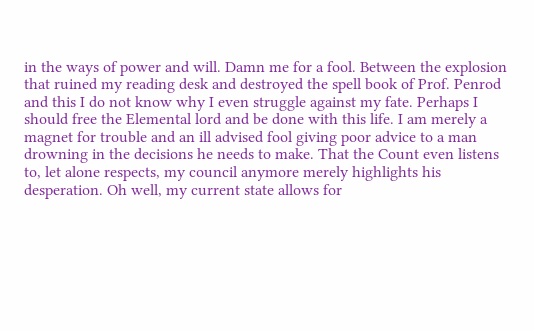in the ways of power and will. Damn me for a fool. Between the explosion that ruined my reading desk and destroyed the spell book of Prof. Penrod and this I do not know why I even struggle against my fate. Perhaps I should free the Elemental lord and be done with this life. I am merely a magnet for trouble and an ill advised fool giving poor advice to a man drowning in the decisions he needs to make. That the Count even listens to, let alone respects, my council anymore merely highlights his desperation. Oh well, my current state allows for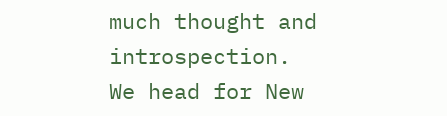much thought and introspection.
We head for New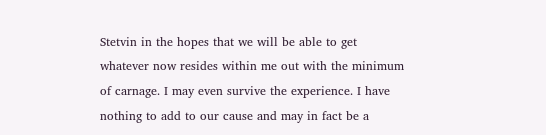Stetvin in the hopes that we will be able to get whatever now resides within me out with the minimum of carnage. I may even survive the experience. I have nothing to add to our cause and may in fact be a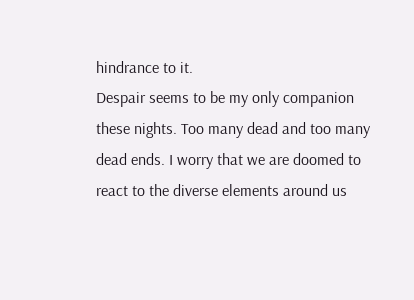hindrance to it.
Despair seems to be my only companion these nights. Too many dead and too many dead ends. I worry that we are doomed to react to the diverse elements around us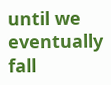until we eventually fall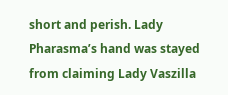short and perish. Lady Pharasma’s hand was stayed from claiming Lady Vaszilla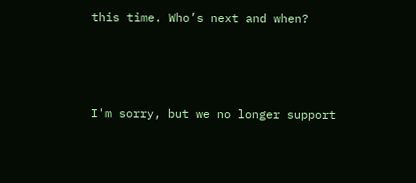this time. Who’s next and when?



I'm sorry, but we no longer support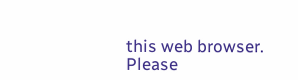this web browser. Please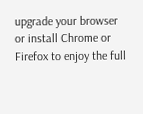upgrade your browser or install Chrome or Firefox to enjoy the full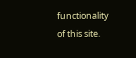functionality of this site.